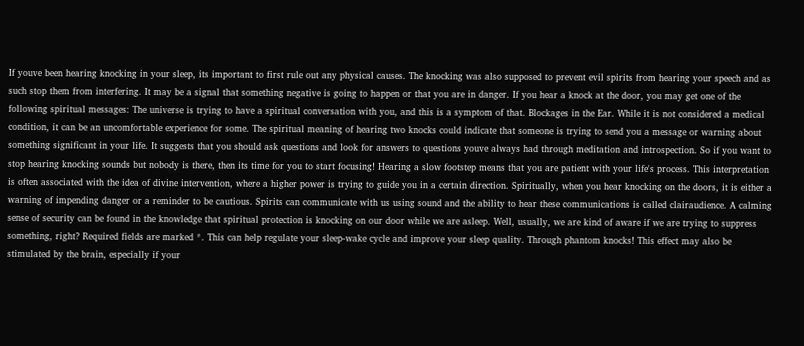If youve been hearing knocking in your sleep, its important to first rule out any physical causes. The knocking was also supposed to prevent evil spirits from hearing your speech and as such stop them from interfering. It may be a signal that something negative is going to happen or that you are in danger. If you hear a knock at the door, you may get one of the following spiritual messages: The universe is trying to have a spiritual conversation with you, and this is a symptom of that. Blockages in the Ear. While it is not considered a medical condition, it can be an uncomfortable experience for some. The spiritual meaning of hearing two knocks could indicate that someone is trying to send you a message or warning about something significant in your life. It suggests that you should ask questions and look for answers to questions youve always had through meditation and introspection. So if you want to stop hearing knocking sounds but nobody is there, then its time for you to start focusing! Hearing a slow footstep means that you are patient with your life's process. This interpretation is often associated with the idea of divine intervention, where a higher power is trying to guide you in a certain direction. Spiritually, when you hear knocking on the doors, it is either a warning of impending danger or a reminder to be cautious. Spirits can communicate with us using sound and the ability to hear these communications is called clairaudience. A calming sense of security can be found in the knowledge that spiritual protection is knocking on our door while we are asleep. Well, usually, we are kind of aware if we are trying to suppress something, right? Required fields are marked *. This can help regulate your sleep-wake cycle and improve your sleep quality. Through phantom knocks! This effect may also be stimulated by the brain, especially if your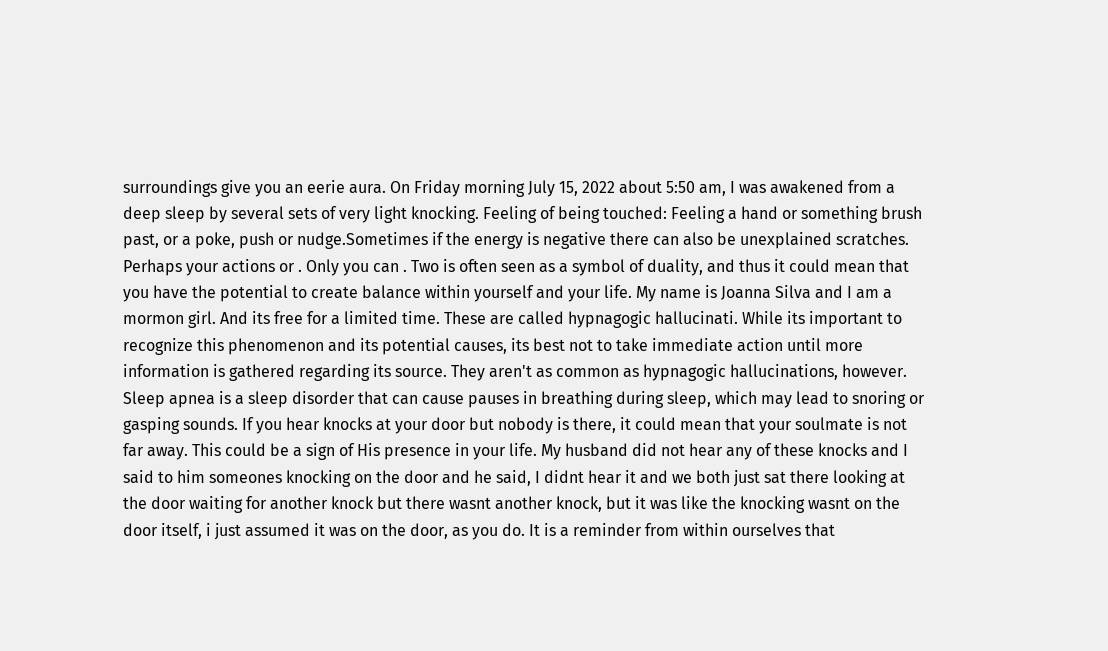surroundings give you an eerie aura. On Friday morning July 15, 2022 about 5:50 am, I was awakened from a deep sleep by several sets of very light knocking. Feeling of being touched: Feeling a hand or something brush past, or a poke, push or nudge.Sometimes if the energy is negative there can also be unexplained scratches. Perhaps your actions or . Only you can . Two is often seen as a symbol of duality, and thus it could mean that you have the potential to create balance within yourself and your life. My name is Joanna Silva and I am a mormon girl. And its free for a limited time. These are called hypnagogic hallucinati. While its important to recognize this phenomenon and its potential causes, its best not to take immediate action until more information is gathered regarding its source. They aren't as common as hypnagogic hallucinations, however. Sleep apnea is a sleep disorder that can cause pauses in breathing during sleep, which may lead to snoring or gasping sounds. If you hear knocks at your door but nobody is there, it could mean that your soulmate is not far away. This could be a sign of His presence in your life. My husband did not hear any of these knocks and I said to him someones knocking on the door and he said, I didnt hear it and we both just sat there looking at the door waiting for another knock but there wasnt another knock, but it was like the knocking wasnt on the door itself, i just assumed it was on the door, as you do. It is a reminder from within ourselves that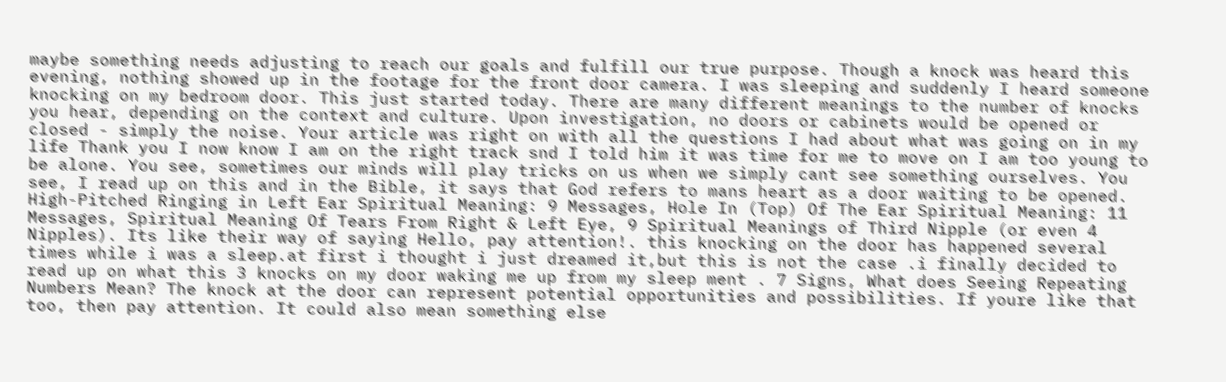maybe something needs adjusting to reach our goals and fulfill our true purpose. Though a knock was heard this evening, nothing showed up in the footage for the front door camera. I was sleeping and suddenly I heard someone knocking on my bedroom door. This just started today. There are many different meanings to the number of knocks you hear, depending on the context and culture. Upon investigation, no doors or cabinets would be opened or closed - simply the noise. Your article was right on with all the questions I had about what was going on in my life Thank you I now know I am on the right track snd I told him it was time for me to move on I am too young to be alone. You see, sometimes our minds will play tricks on us when we simply cant see something ourselves. You see, I read up on this and in the Bible, it says that God refers to mans heart as a door waiting to be opened. High-Pitched Ringing in Left Ear Spiritual Meaning: 9 Messages, Hole In (Top) Of The Ear Spiritual Meaning: 11 Messages, Spiritual Meaning Of Tears From Right & Left Eye, 9 Spiritual Meanings of Third Nipple (or even 4 Nipples). Its like their way of saying Hello, pay attention!. this knocking on the door has happened several times while i was a sleep.at first i thought i just dreamed it,but this is not the case .i finally decided to read up on what this 3 knocks on my door waking me up from my sleep ment . 7 Signs, What does Seeing Repeating Numbers Mean? The knock at the door can represent potential opportunities and possibilities. If youre like that too, then pay attention. It could also mean something else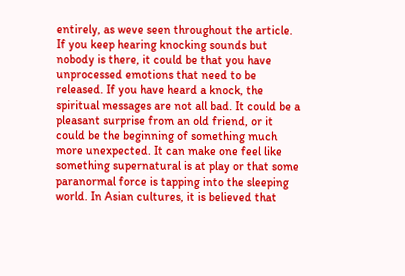entirely, as weve seen throughout the article. If you keep hearing knocking sounds but nobody is there, it could be that you have unprocessed emotions that need to be released. If you have heard a knock, the spiritual messages are not all bad. It could be a pleasant surprise from an old friend, or it could be the beginning of something much more unexpected. It can make one feel like something supernatural is at play or that some paranormal force is tapping into the sleeping world. In Asian cultures, it is believed that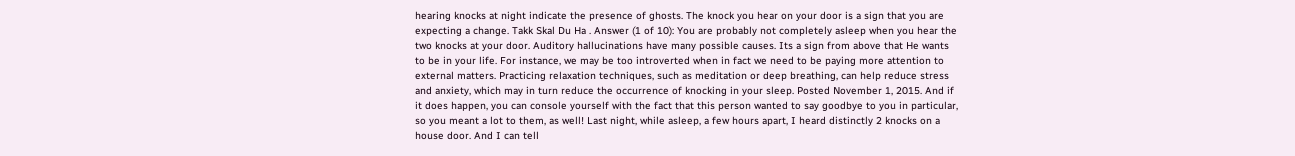hearing knocks at night indicate the presence of ghosts. The knock you hear on your door is a sign that you are expecting a change. Takk Skal Du Ha . Answer (1 of 10): You are probably not completely asleep when you hear the two knocks at your door. Auditory hallucinations have many possible causes. Its a sign from above that He wants to be in your life. For instance, we may be too introverted when in fact we need to be paying more attention to external matters. Practicing relaxation techniques, such as meditation or deep breathing, can help reduce stress and anxiety, which may in turn reduce the occurrence of knocking in your sleep. Posted November 1, 2015. And if it does happen, you can console yourself with the fact that this person wanted to say goodbye to you in particular, so you meant a lot to them, as well! Last night, while asleep, a few hours apart, I heard distinctly 2 knocks on a house door. And I can tell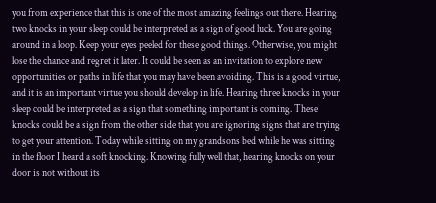you from experience that this is one of the most amazing feelings out there. Hearing two knocks in your sleep could be interpreted as a sign of good luck. You are going around in a loop. Keep your eyes peeled for these good things. Otherwise, you might lose the chance and regret it later. It could be seen as an invitation to explore new opportunities or paths in life that you may have been avoiding. This is a good virtue, and it is an important virtue you should develop in life. Hearing three knocks in your sleep could be interpreted as a sign that something important is coming. These knocks could be a sign from the other side that you are ignoring signs that are trying to get your attention. Today while sitting on my grandsons bed while he was sitting in the floor I heard a soft knocking. Knowing fully well that, hearing knocks on your door is not without its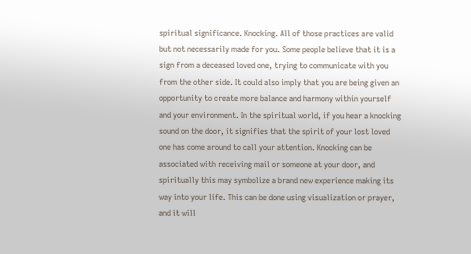spiritual significance. Knocking. All of those practices are valid but not necessarily made for you. Some people believe that it is a sign from a deceased loved one, trying to communicate with you from the other side. It could also imply that you are being given an opportunity to create more balance and harmony within yourself and your environment. In the spiritual world, if you hear a knocking sound on the door, it signifies that the spirit of your lost loved one has come around to call your attention. Knocking can be associated with receiving mail or someone at your door, and spiritually this may symbolize a brand new experience making its way into your life. This can be done using visualization or prayer, and it will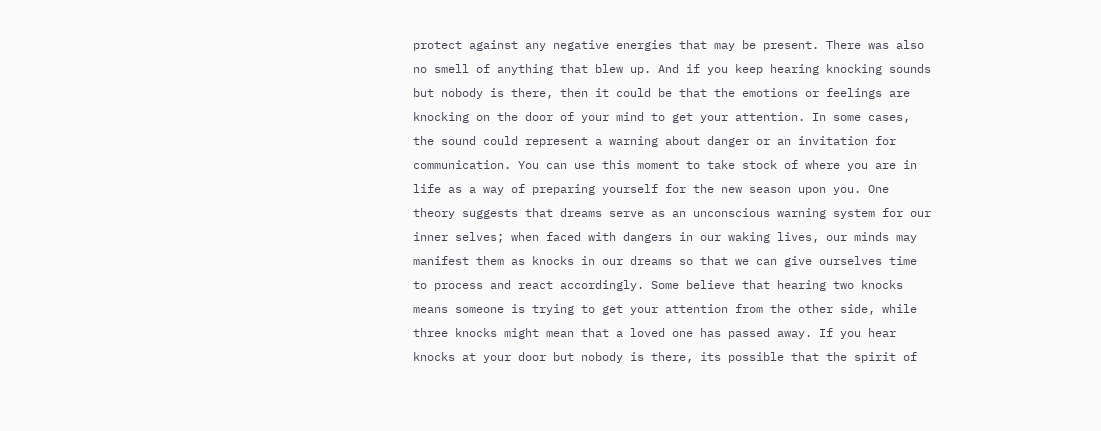protect against any negative energies that may be present. There was also no smell of anything that blew up. And if you keep hearing knocking sounds but nobody is there, then it could be that the emotions or feelings are knocking on the door of your mind to get your attention. In some cases, the sound could represent a warning about danger or an invitation for communication. You can use this moment to take stock of where you are in life as a way of preparing yourself for the new season upon you. One theory suggests that dreams serve as an unconscious warning system for our inner selves; when faced with dangers in our waking lives, our minds may manifest them as knocks in our dreams so that we can give ourselves time to process and react accordingly. Some believe that hearing two knocks means someone is trying to get your attention from the other side, while three knocks might mean that a loved one has passed away. If you hear knocks at your door but nobody is there, its possible that the spirit of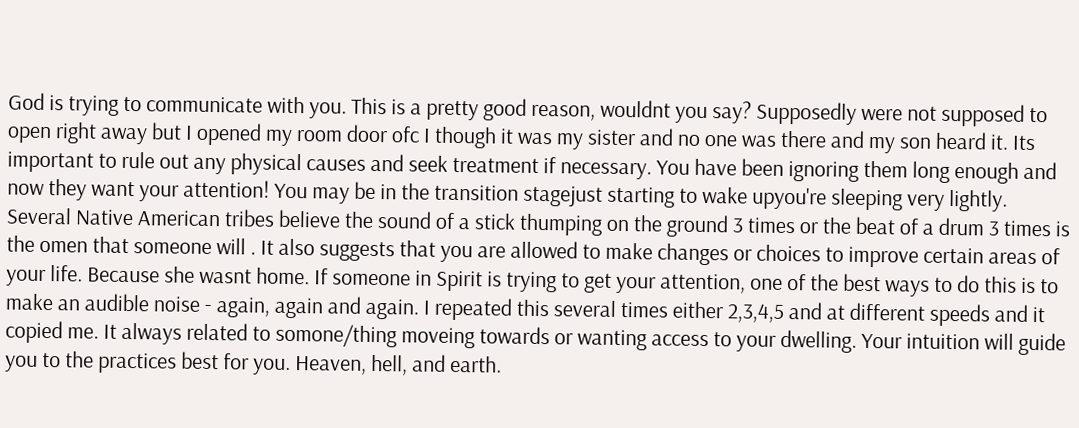God is trying to communicate with you. This is a pretty good reason, wouldnt you say? Supposedly were not supposed to open right away but I opened my room door ofc I though it was my sister and no one was there and my son heard it. Its important to rule out any physical causes and seek treatment if necessary. You have been ignoring them long enough and now they want your attention! You may be in the transition stagejust starting to wake upyou're sleeping very lightly. Several Native American tribes believe the sound of a stick thumping on the ground 3 times or the beat of a drum 3 times is the omen that someone will . It also suggests that you are allowed to make changes or choices to improve certain areas of your life. Because she wasnt home. If someone in Spirit is trying to get your attention, one of the best ways to do this is to make an audible noise - again, again and again. I repeated this several times either 2,3,4,5 and at different speeds and it copied me. It always related to somone/thing moveing towards or wanting access to your dwelling. Your intuition will guide you to the practices best for you. Heaven, hell, and earth.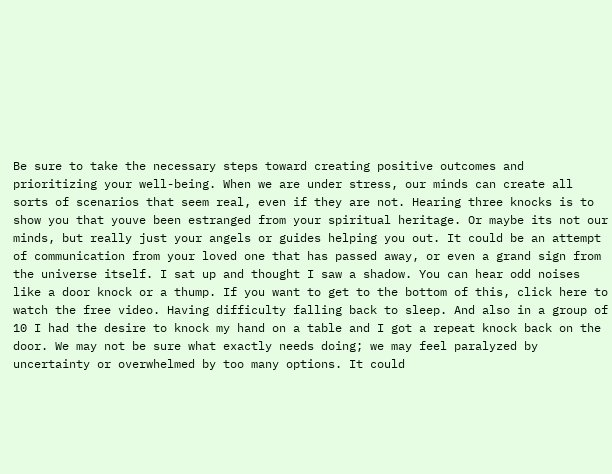Be sure to take the necessary steps toward creating positive outcomes and prioritizing your well-being. When we are under stress, our minds can create all sorts of scenarios that seem real, even if they are not. Hearing three knocks is to show you that youve been estranged from your spiritual heritage. Or maybe its not our minds, but really just your angels or guides helping you out. It could be an attempt of communication from your loved one that has passed away, or even a grand sign from the universe itself. I sat up and thought I saw a shadow. You can hear odd noises like a door knock or a thump. If you want to get to the bottom of this, click here to watch the free video. Having difficulty falling back to sleep. And also in a group of 10 I had the desire to knock my hand on a table and I got a repeat knock back on the door. We may not be sure what exactly needs doing; we may feel paralyzed by uncertainty or overwhelmed by too many options. It could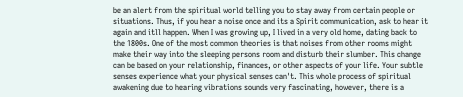be an alert from the spiritual world telling you to stay away from certain people or situations. Thus, if you hear a noise once and its a Spirit communication, ask to hear it again and itll happen. When I was growing up, I lived in a very old home, dating back to the 1800s. One of the most common theories is that noises from other rooms might make their way into the sleeping persons room and disturb their slumber. This change can be based on your relationship, finances, or other aspects of your life. Your subtle senses experience what your physical senses can't. This whole process of spiritual awakening due to hearing vibrations sounds very fascinating, however, there is a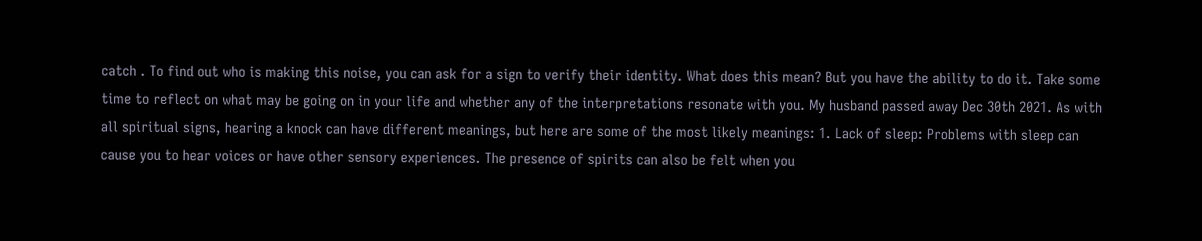catch . To find out who is making this noise, you can ask for a sign to verify their identity. What does this mean? But you have the ability to do it. Take some time to reflect on what may be going on in your life and whether any of the interpretations resonate with you. My husband passed away Dec 30th 2021. As with all spiritual signs, hearing a knock can have different meanings, but here are some of the most likely meanings: 1. Lack of sleep: Problems with sleep can cause you to hear voices or have other sensory experiences. The presence of spirits can also be felt when you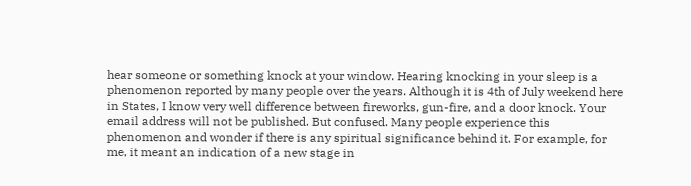hear someone or something knock at your window. Hearing knocking in your sleep is a phenomenon reported by many people over the years. Although it is 4th of July weekend here in States, I know very well difference between fireworks, gun-fire, and a door knock. Your email address will not be published. But confused. Many people experience this phenomenon and wonder if there is any spiritual significance behind it. For example, for me, it meant an indication of a new stage in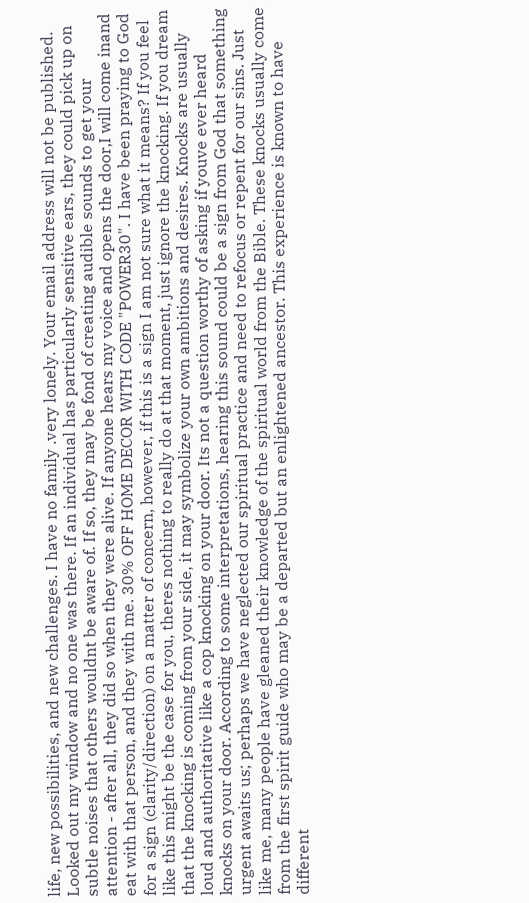life, new possibilities, and new challenges. I have no family .very lonely. Your email address will not be published. Looked out my window and no one was there. If an individual has particularly sensitive ears, they could pick up on subtle noises that others wouldnt be aware of. If so, they may be fond of creating audible sounds to get your attention - after all, they did so when they were alive. If anyone hears my voice and opens the door,I will come inand eat with that person, and they with me. 30% OFF HOME DECOR WITH CODE "POWER30". I have been praying to God for a sign (clarity/direction) on a matter of concern, however, if this is a sign I am not sure what it means? If you feel like this might be the case for you, theres nothing to really do at that moment, just ignore the knocking. If you dream that the knocking is coming from your side, it may symbolize your own ambitions and desires. Knocks are usually loud and authoritative like a cop knocking on your door. Its not a question worthy of asking if youve ever heard knocks on your door. According to some interpretations, hearing this sound could be a sign from God that something urgent awaits us; perhaps we have neglected our spiritual practice and need to refocus or repent for our sins. Just like me, many people have gleaned their knowledge of the spiritual world from the Bible. These knocks usually come from the first spirit guide who may be a departed but an enlightened ancestor. This experience is known to have different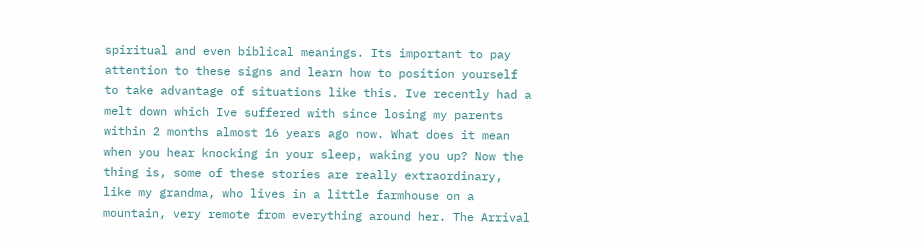spiritual and even biblical meanings. Its important to pay attention to these signs and learn how to position yourself to take advantage of situations like this. Ive recently had a melt down which Ive suffered with since losing my parents within 2 months almost 16 years ago now. What does it mean when you hear knocking in your sleep, waking you up? Now the thing is, some of these stories are really extraordinary, like my grandma, who lives in a little farmhouse on a mountain, very remote from everything around her. The Arrival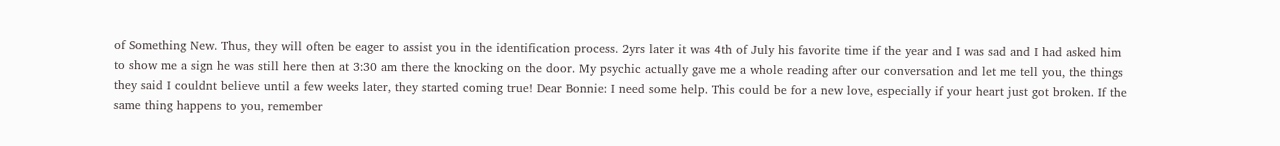of Something New. Thus, they will often be eager to assist you in the identification process. 2yrs later it was 4th of July his favorite time if the year and I was sad and I had asked him to show me a sign he was still here then at 3:30 am there the knocking on the door. My psychic actually gave me a whole reading after our conversation and let me tell you, the things they said I couldnt believe until a few weeks later, they started coming true! Dear Bonnie: I need some help. This could be for a new love, especially if your heart just got broken. If the same thing happens to you, remember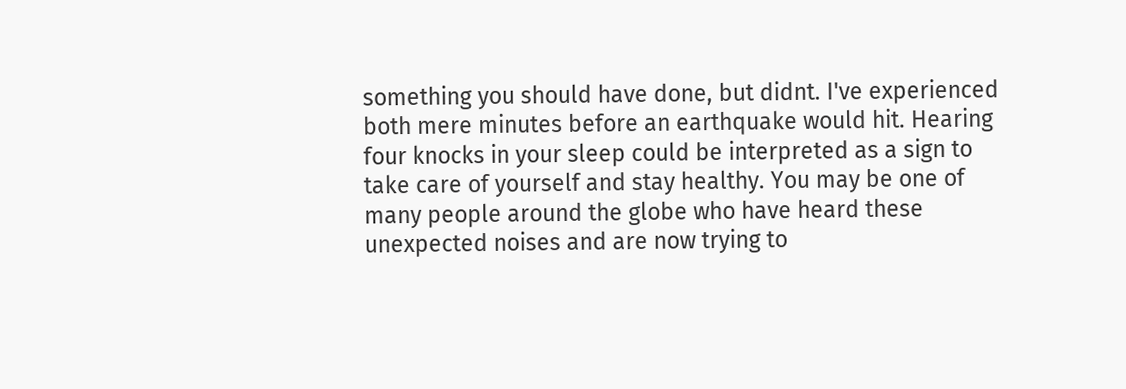something you should have done, but didnt. I've experienced both mere minutes before an earthquake would hit. Hearing four knocks in your sleep could be interpreted as a sign to take care of yourself and stay healthy. You may be one of many people around the globe who have heard these unexpected noises and are now trying to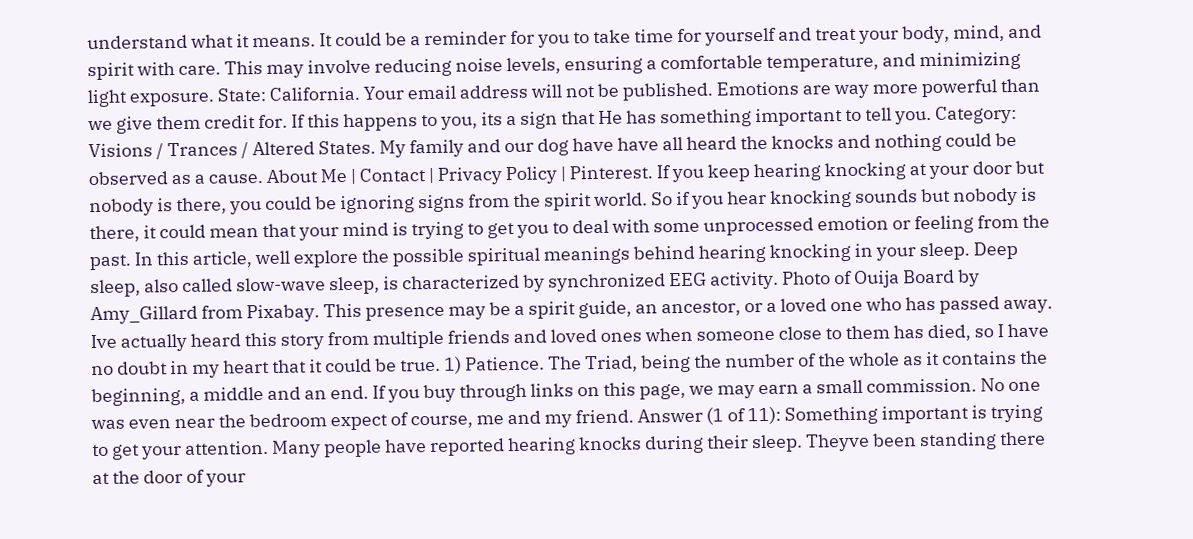understand what it means. It could be a reminder for you to take time for yourself and treat your body, mind, and spirit with care. This may involve reducing noise levels, ensuring a comfortable temperature, and minimizing light exposure. State: California. Your email address will not be published. Emotions are way more powerful than we give them credit for. If this happens to you, its a sign that He has something important to tell you. Category: Visions / Trances / Altered States. My family and our dog have have all heard the knocks and nothing could be observed as a cause. About Me | Contact | Privacy Policy | Pinterest. If you keep hearing knocking at your door but nobody is there, you could be ignoring signs from the spirit world. So if you hear knocking sounds but nobody is there, it could mean that your mind is trying to get you to deal with some unprocessed emotion or feeling from the past. In this article, well explore the possible spiritual meanings behind hearing knocking in your sleep. Deep sleep, also called slow-wave sleep, is characterized by synchronized EEG activity. Photo of Ouija Board by Amy_Gillard from Pixabay. This presence may be a spirit guide, an ancestor, or a loved one who has passed away. Ive actually heard this story from multiple friends and loved ones when someone close to them has died, so I have no doubt in my heart that it could be true. 1) Patience. The Triad, being the number of the whole as it contains the beginning, a middle and an end. If you buy through links on this page, we may earn a small commission. No one was even near the bedroom expect of course, me and my friend. Answer (1 of 11): Something important is trying to get your attention. Many people have reported hearing knocks during their sleep. Theyve been standing there at the door of your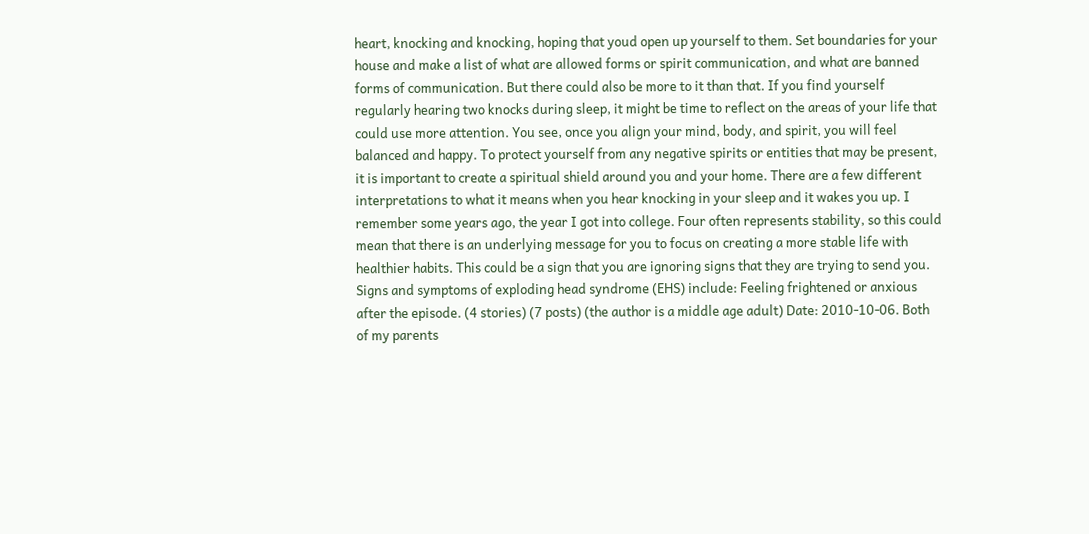heart, knocking and knocking, hoping that youd open up yourself to them. Set boundaries for your house and make a list of what are allowed forms or spirit communication, and what are banned forms of communication. But there could also be more to it than that. If you find yourself regularly hearing two knocks during sleep, it might be time to reflect on the areas of your life that could use more attention. You see, once you align your mind, body, and spirit, you will feel balanced and happy. To protect yourself from any negative spirits or entities that may be present, it is important to create a spiritual shield around you and your home. There are a few different interpretations to what it means when you hear knocking in your sleep and it wakes you up. I remember some years ago, the year I got into college. Four often represents stability, so this could mean that there is an underlying message for you to focus on creating a more stable life with healthier habits. This could be a sign that you are ignoring signs that they are trying to send you. Signs and symptoms of exploding head syndrome (EHS) include: Feeling frightened or anxious after the episode. (4 stories) (7 posts) (the author is a middle age adult) Date: 2010-10-06. Both of my parents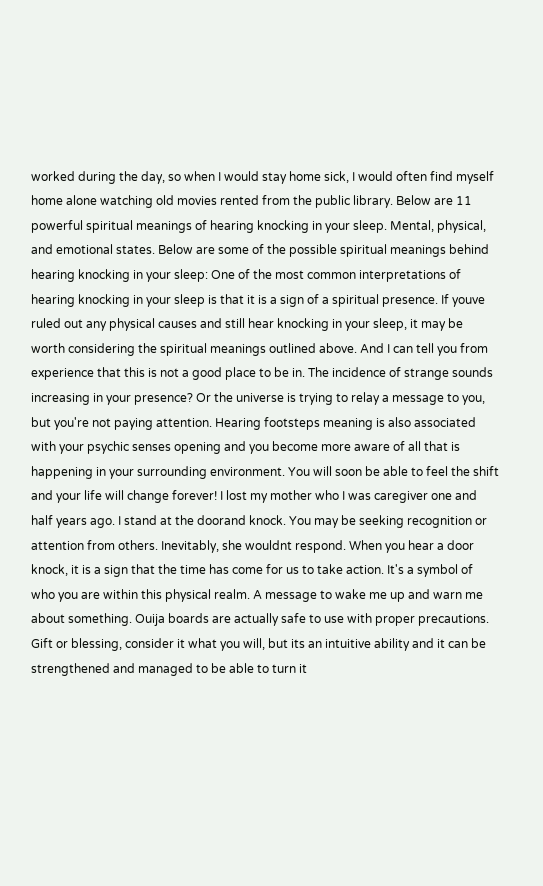worked during the day, so when I would stay home sick, I would often find myself home alone watching old movies rented from the public library. Below are 11 powerful spiritual meanings of hearing knocking in your sleep. Mental, physical, and emotional states. Below are some of the possible spiritual meanings behind hearing knocking in your sleep: One of the most common interpretations of hearing knocking in your sleep is that it is a sign of a spiritual presence. If youve ruled out any physical causes and still hear knocking in your sleep, it may be worth considering the spiritual meanings outlined above. And I can tell you from experience that this is not a good place to be in. The incidence of strange sounds increasing in your presence? Or the universe is trying to relay a message to you, but you're not paying attention. Hearing footsteps meaning is also associated with your psychic senses opening and you become more aware of all that is happening in your surrounding environment. You will soon be able to feel the shift and your life will change forever! I lost my mother who I was caregiver one and half years ago. I stand at the doorand knock. You may be seeking recognition or attention from others. Inevitably, she wouldnt respond. When you hear a door knock, it is a sign that the time has come for us to take action. It's a symbol of who you are within this physical realm. A message to wake me up and warn me about something. Ouija boards are actually safe to use with proper precautions. Gift or blessing, consider it what you will, but its an intuitive ability and it can be strengthened and managed to be able to turn it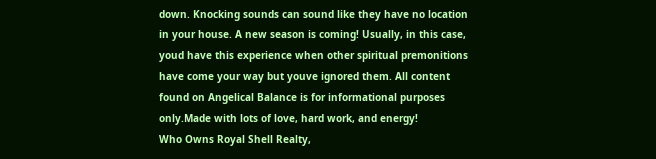down. Knocking sounds can sound like they have no location in your house. A new season is coming! Usually, in this case, youd have this experience when other spiritual premonitions have come your way but youve ignored them. All content found on Angelical Balance is for informational purposes only.Made with lots of love, hard work, and energy!
Who Owns Royal Shell Realty,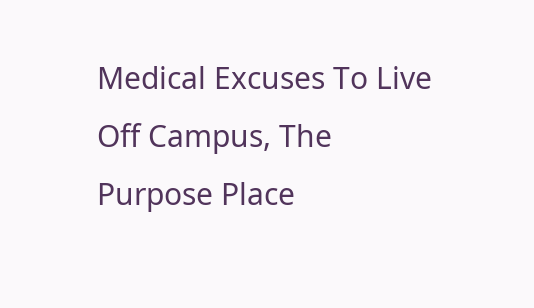Medical Excuses To Live Off Campus, The Purpose Place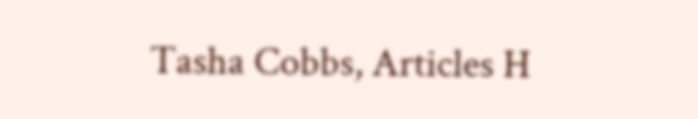Tasha Cobbs, Articles H